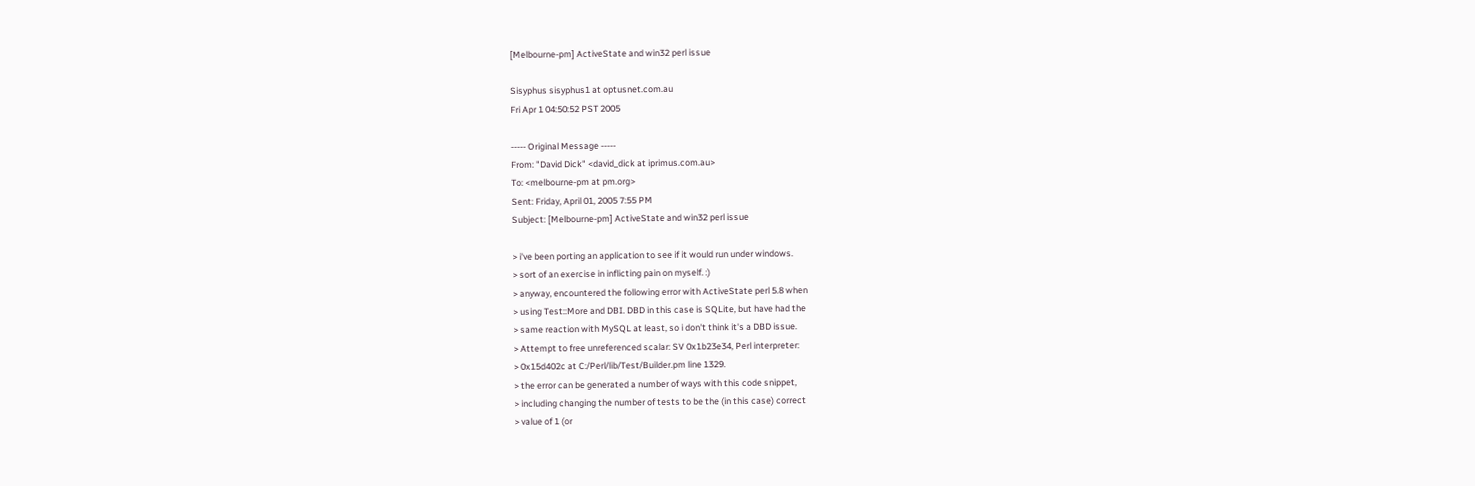[Melbourne-pm] ActiveState and win32 perl issue

Sisyphus sisyphus1 at optusnet.com.au
Fri Apr 1 04:50:52 PST 2005

----- Original Message -----
From: "David Dick" <david_dick at iprimus.com.au>
To: <melbourne-pm at pm.org>
Sent: Friday, April 01, 2005 7:55 PM
Subject: [Melbourne-pm] ActiveState and win32 perl issue

> i've been porting an application to see if it would run under windows.
> sort of an exercise in inflicting pain on myself. :)
> anyway, encountered the following error with ActiveState perl 5.8 when
> using Test::More and DBI. DBD in this case is SQLite, but have had the
> same reaction with MySQL at least, so i don't think it's a DBD issue.
> Attempt to free unreferenced scalar: SV 0x1b23e34, Perl interpreter:
> 0x15d402c at C:/Perl/lib/Test/Builder.pm line 1329.
> the error can be generated a number of ways with this code snippet,
> including changing the number of tests to be the (in this case) correct
> value of 1 (or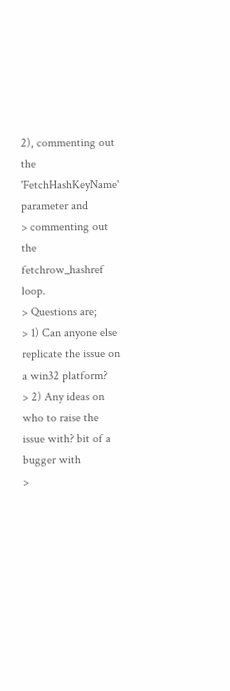2), commenting out the 'FetchHashKeyName' parameter and
> commenting out the fetchrow_hashref loop.
> Questions are;
> 1) Can anyone else replicate the issue on a win32 platform?
> 2) Any ideas on who to raise the issue with? bit of a bugger with
>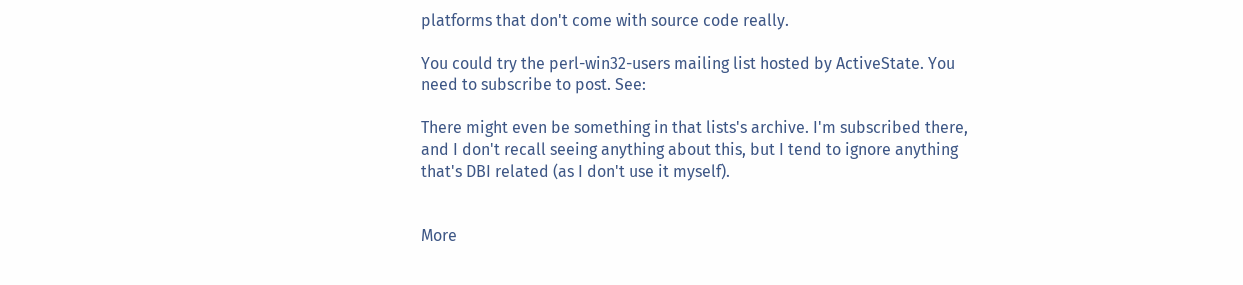platforms that don't come with source code really.

You could try the perl-win32-users mailing list hosted by ActiveState. You
need to subscribe to post. See:

There might even be something in that lists's archive. I'm subscribed there,
and I don't recall seeing anything about this, but I tend to ignore anything
that's DBI related (as I don't use it myself).


More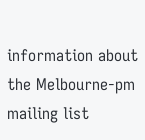information about the Melbourne-pm mailing list